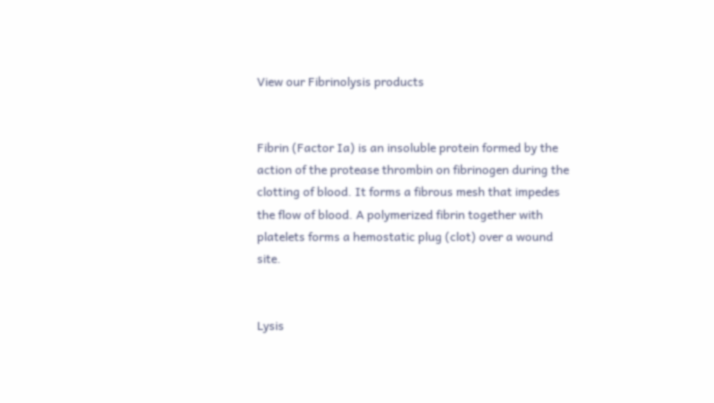View our Fibrinolysis products


Fibrin (Factor Ia) is an insoluble protein formed by the action of the protease thrombin on fibrinogen during the clotting of blood. It forms a fibrous mesh that impedes the flow of blood. A polymerized fibrin together with platelets forms a hemostatic plug (clot) over a wound site.


Lysis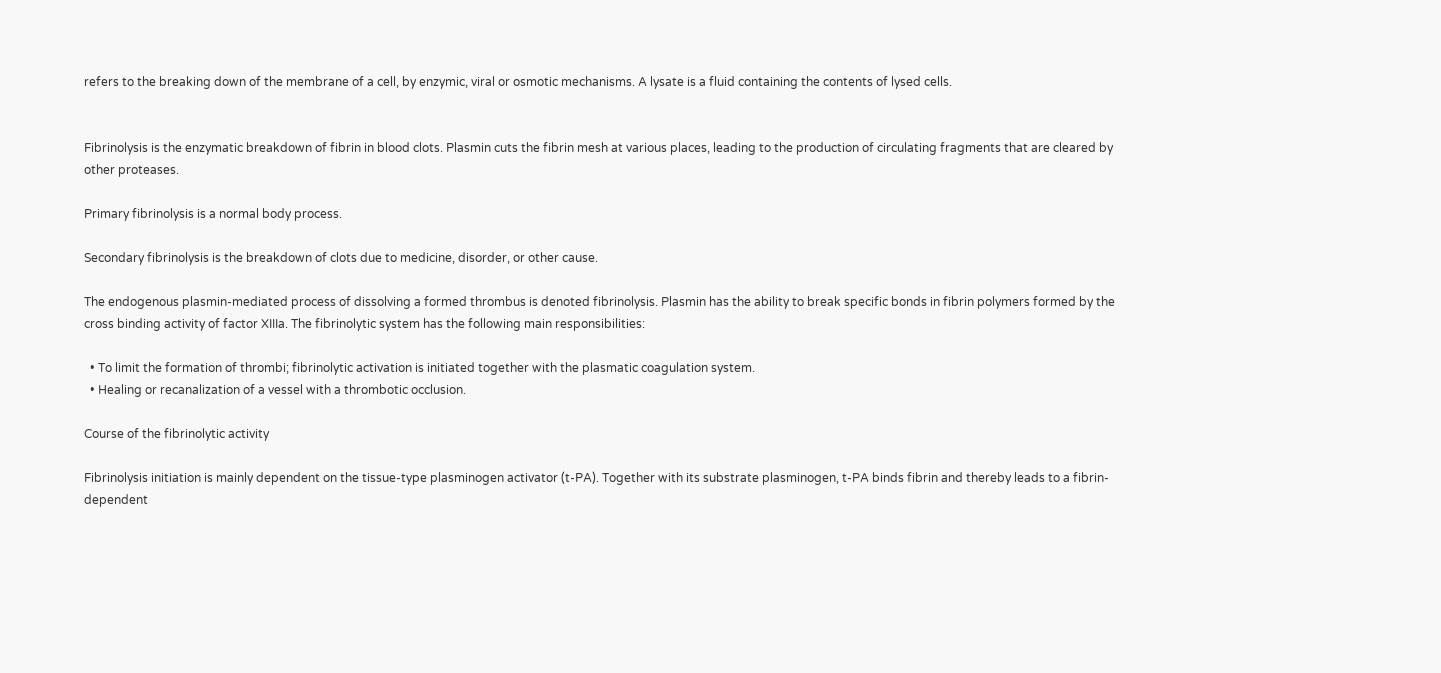refers to the breaking down of the membrane of a cell, by enzymic, viral or osmotic mechanisms. A lysate is a fluid containing the contents of lysed cells.


Fibrinolysis is the enzymatic breakdown of fibrin in blood clots. Plasmin cuts the fibrin mesh at various places, leading to the production of circulating fragments that are cleared by other proteases.

Primary fibrinolysis is a normal body process.

Secondary fibrinolysis is the breakdown of clots due to medicine, disorder, or other cause.

The endogenous plasmin-mediated process of dissolving a formed thrombus is denoted fibrinolysis. Plasmin has the ability to break specific bonds in fibrin polymers formed by the cross binding activity of factor XIIIa. The fibrinolytic system has the following main responsibilities:

  • To limit the formation of thrombi; fibrinolytic activation is initiated together with the plasmatic coagulation system.
  • Healing or recanalization of a vessel with a thrombotic occlusion.

Course of the fibrinolytic activity

Fibrinolysis initiation is mainly dependent on the tissue-type plasminogen activator (t-PA). Together with its substrate plasminogen, t-PA binds fibrin and thereby leads to a fibrin-dependent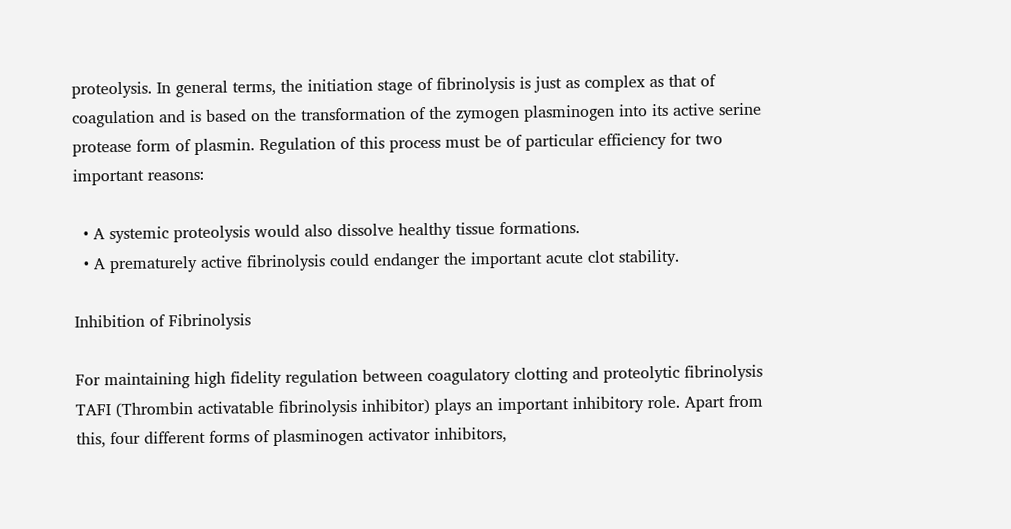proteolysis. In general terms, the initiation stage of fibrinolysis is just as complex as that of coagulation and is based on the transformation of the zymogen plasminogen into its active serine protease form of plasmin. Regulation of this process must be of particular efficiency for two important reasons:

  • A systemic proteolysis would also dissolve healthy tissue formations.
  • A prematurely active fibrinolysis could endanger the important acute clot stability.

Inhibition of Fibrinolysis

For maintaining high fidelity regulation between coagulatory clotting and proteolytic fibrinolysis TAFI (Thrombin activatable fibrinolysis inhibitor) plays an important inhibitory role. Apart from this, four different forms of plasminogen activator inhibitors,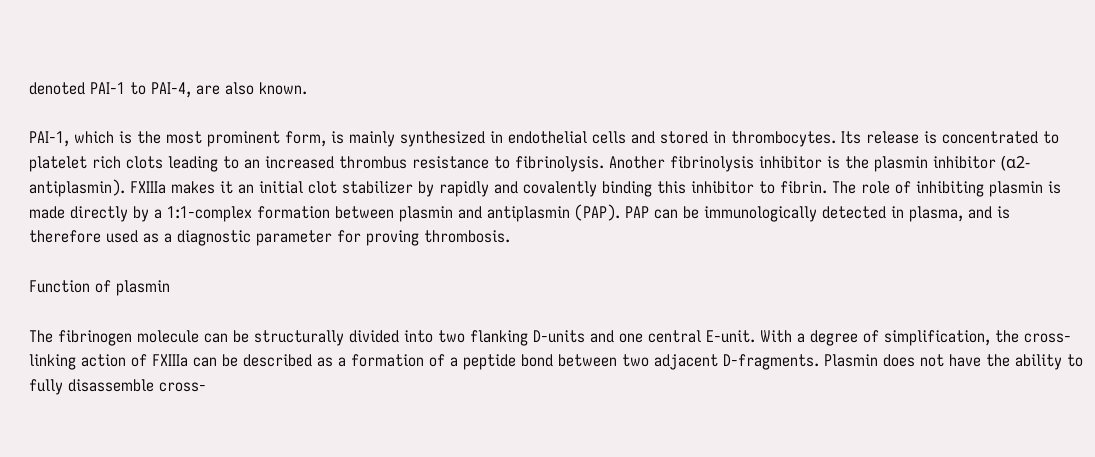denoted PAI-1 to PAI-4, are also known.

PAI-1, which is the most prominent form, is mainly synthesized in endothelial cells and stored in thrombocytes. Its release is concentrated to platelet rich clots leading to an increased thrombus resistance to fibrinolysis. Another fibrinolysis inhibitor is the plasmin inhibitor (α2-antiplasmin). FXIIIa makes it an initial clot stabilizer by rapidly and covalently binding this inhibitor to fibrin. The role of inhibiting plasmin is made directly by a 1:1-complex formation between plasmin and antiplasmin (PAP). PAP can be immunologically detected in plasma, and is therefore used as a diagnostic parameter for proving thrombosis.

Function of plasmin

The fibrinogen molecule can be structurally divided into two flanking D-units and one central E-unit. With a degree of simplification, the cross-linking action of FXIIIa can be described as a formation of a peptide bond between two adjacent D-fragments. Plasmin does not have the ability to fully disassemble cross-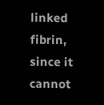linked fibrin, since it cannot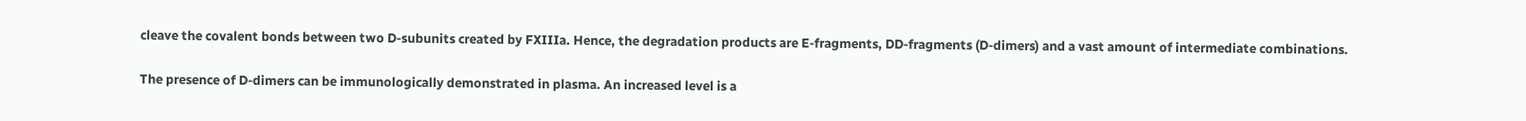cleave the covalent bonds between two D-subunits created by FXIIIa. Hence, the degradation products are E-fragments, DD-fragments (D-dimers) and a vast amount of intermediate combinations.

The presence of D-dimers can be immunologically demonstrated in plasma. An increased level is a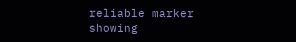reliable marker showing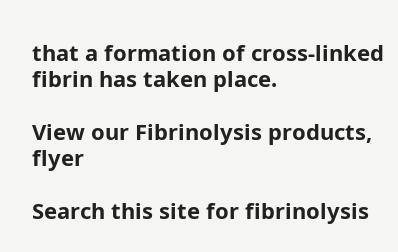that a formation of cross-linked fibrin has taken place.

View our Fibrinolysis products, flyer

Search this site for fibrinolysis